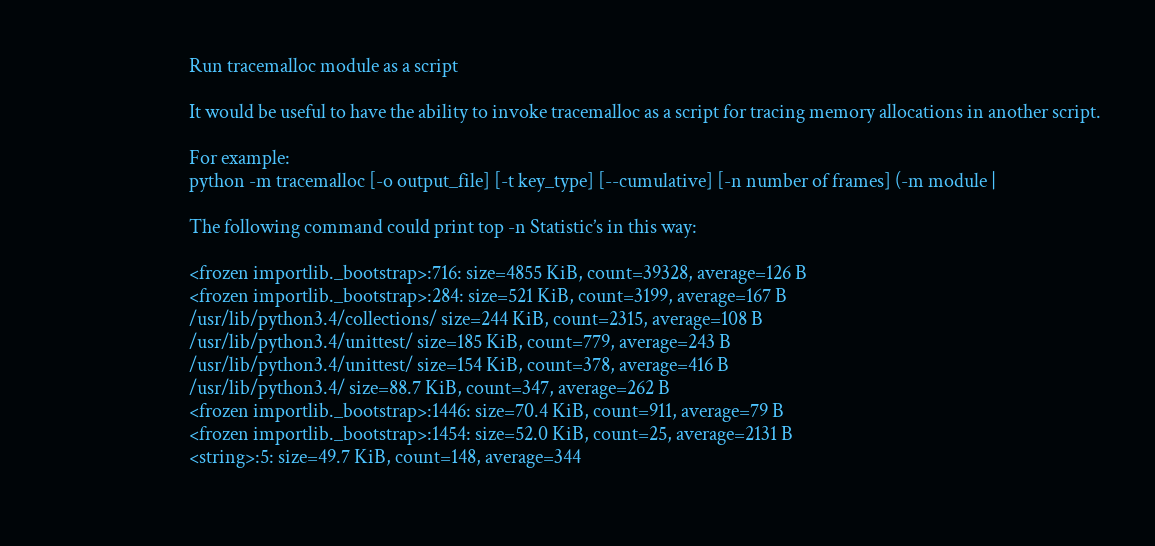Run tracemalloc module as a script

It would be useful to have the ability to invoke tracemalloc as a script for tracing memory allocations in another script.

For example:
python -m tracemalloc [-o output_file] [-t key_type] [--cumulative] [-n number of frames] (-m module |

The following command could print top -n Statistic’s in this way:

<frozen importlib._bootstrap>:716: size=4855 KiB, count=39328, average=126 B
<frozen importlib._bootstrap>:284: size=521 KiB, count=3199, average=167 B
/usr/lib/python3.4/collections/ size=244 KiB, count=2315, average=108 B
/usr/lib/python3.4/unittest/ size=185 KiB, count=779, average=243 B
/usr/lib/python3.4/unittest/ size=154 KiB, count=378, average=416 B
/usr/lib/python3.4/ size=88.7 KiB, count=347, average=262 B
<frozen importlib._bootstrap>:1446: size=70.4 KiB, count=911, average=79 B
<frozen importlib._bootstrap>:1454: size=52.0 KiB, count=25, average=2131 B
<string>:5: size=49.7 KiB, count=148, average=344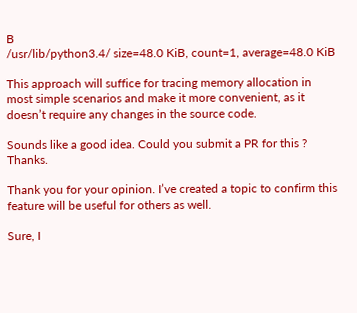B
/usr/lib/python3.4/ size=48.0 KiB, count=1, average=48.0 KiB

This approach will suffice for tracing memory allocation in most simple scenarios and make it more convenient, as it doesn’t require any changes in the source code.

Sounds like a good idea. Could you submit a PR for this ? Thanks.

Thank you for your opinion. I’ve created a topic to confirm this feature will be useful for others as well.

Sure, I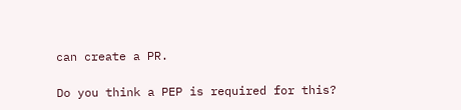can create a PR.

Do you think a PEP is required for this?